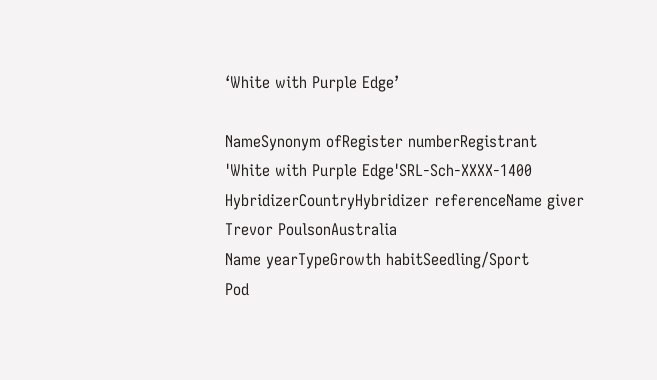‘White with Purple Edge’

NameSynonym ofRegister numberRegistrant
'White with Purple Edge'SRL-Sch-XXXX-1400
HybridizerCountryHybridizer referenceName giver
Trevor PoulsonAustralia
Name yearTypeGrowth habitSeedling/Sport
Pod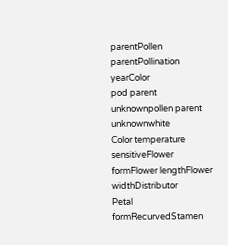parentPollen parentPollination yearColor
pod parent unknownpollen parent unknownwhite
Color temperature sensitiveFlower formFlower lengthFlower widthDistributor
Petal formRecurvedStamen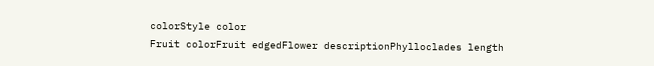colorStyle color
Fruit colorFruit edgedFlower descriptionPhylloclades length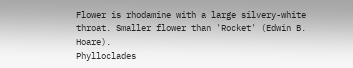Flower is rhodamine with a large silvery-white throat. Smaller flower than 'Rocket' (Edwin B. Hoare).
Phylloclades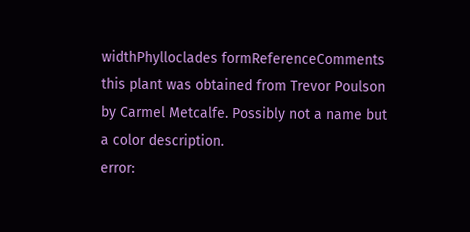widthPhylloclades formReferenceComments
this plant was obtained from Trevor Poulson by Carmel Metcalfe. Possibly not a name but a color description.
error: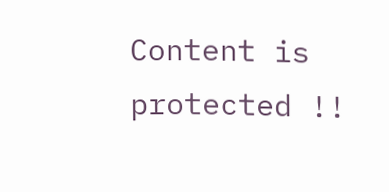Content is protected !!